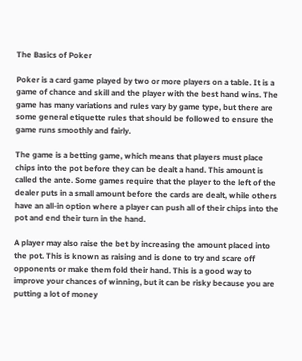The Basics of Poker

Poker is a card game played by two or more players on a table. It is a game of chance and skill and the player with the best hand wins. The game has many variations and rules vary by game type, but there are some general etiquette rules that should be followed to ensure the game runs smoothly and fairly.

The game is a betting game, which means that players must place chips into the pot before they can be dealt a hand. This amount is called the ante. Some games require that the player to the left of the dealer puts in a small amount before the cards are dealt, while others have an all-in option where a player can push all of their chips into the pot and end their turn in the hand.

A player may also raise the bet by increasing the amount placed into the pot. This is known as raising and is done to try and scare off opponents or make them fold their hand. This is a good way to improve your chances of winning, but it can be risky because you are putting a lot of money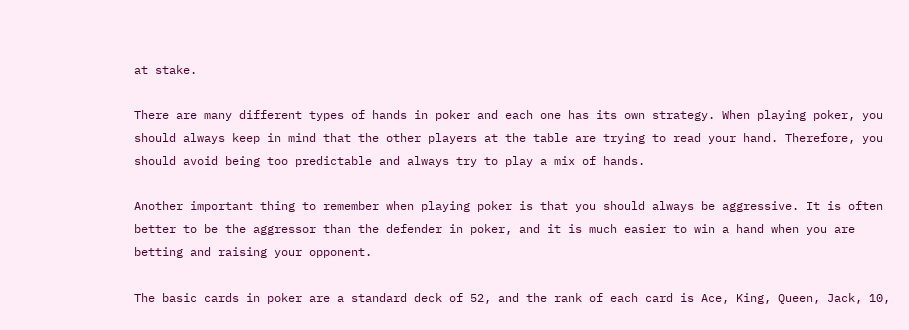at stake.

There are many different types of hands in poker and each one has its own strategy. When playing poker, you should always keep in mind that the other players at the table are trying to read your hand. Therefore, you should avoid being too predictable and always try to play a mix of hands.

Another important thing to remember when playing poker is that you should always be aggressive. It is often better to be the aggressor than the defender in poker, and it is much easier to win a hand when you are betting and raising your opponent.

The basic cards in poker are a standard deck of 52, and the rank of each card is Ace, King, Queen, Jack, 10,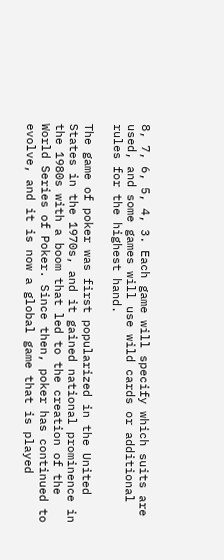8, 7, 6, 5, 4, 3. Each game will specify which suits are used, and some games will use wild cards or additional rules for the highest hand.

The game of poker was first popularized in the United States in the 1970s, and it gained national prominence in the 1980s with a boom that led to the creation of the World Series of Poker. Since then, poker has continued to evolve, and it is now a global game that is played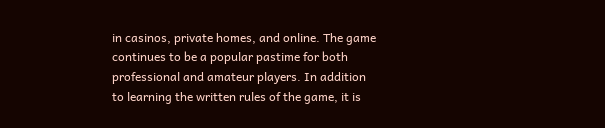in casinos, private homes, and online. The game continues to be a popular pastime for both professional and amateur players. In addition to learning the written rules of the game, it is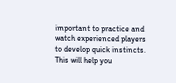important to practice and watch experienced players to develop quick instincts. This will help you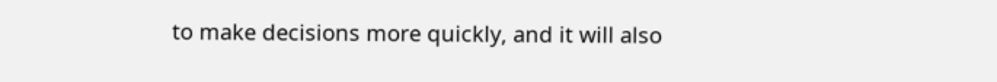to make decisions more quickly, and it will also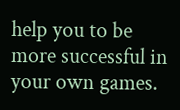help you to be more successful in your own games.